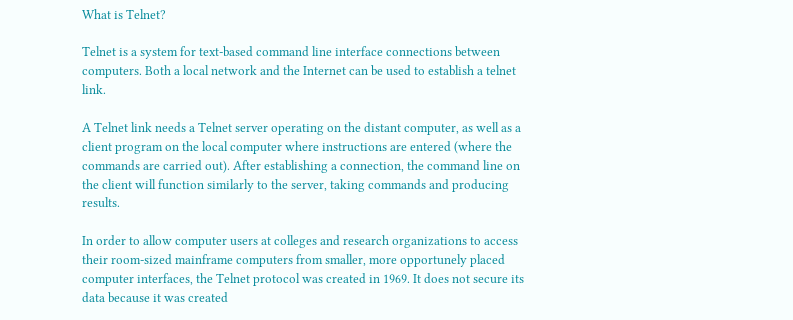What is Telnet?

Telnet is a system for text-based command line interface connections between computers. Both a local network and the Internet can be used to establish a telnet link.

A Telnet link needs a Telnet server operating on the distant computer, as well as a client program on the local computer where instructions are entered (where the commands are carried out). After establishing a connection, the command line on the client will function similarly to the server, taking commands and producing results.

In order to allow computer users at colleges and research organizations to access their room-sized mainframe computers from smaller, more opportunely placed computer interfaces, the Telnet protocol was created in 1969. It does not secure its data because it was created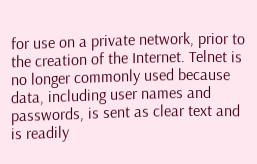for use on a private network, prior to the creation of the Internet. Telnet is no longer commonly used because data, including user names and passwords, is sent as clear text and is readily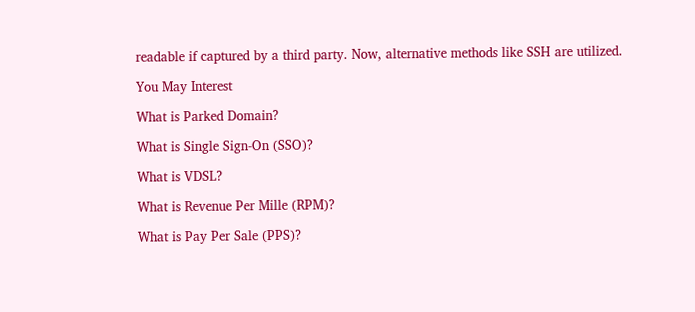readable if captured by a third party. Now, alternative methods like SSH are utilized.

You May Interest

What is Parked Domain?

What is Single Sign-On (SSO)?

What is VDSL?

What is Revenue Per Mille (RPM)?

What is Pay Per Sale (PPS)?